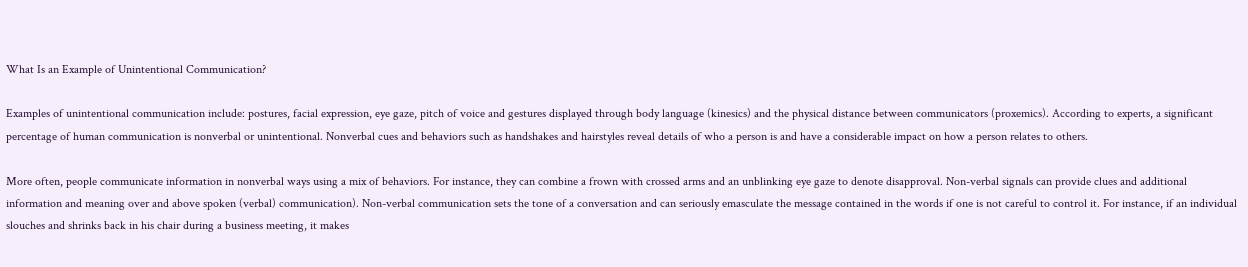What Is an Example of Unintentional Communication?

Examples of unintentional communication include: postures, facial expression, eye gaze, pitch of voice and gestures displayed through body language (kinesics) and the physical distance between communicators (proxemics). According to experts, a significant percentage of human communication is nonverbal or unintentional. Nonverbal cues and behaviors such as handshakes and hairstyles reveal details of who a person is and have a considerable impact on how a person relates to others.

More often, people communicate information in nonverbal ways using a mix of behaviors. For instance, they can combine a frown with crossed arms and an unblinking eye gaze to denote disapproval. Non-verbal signals can provide clues and additional information and meaning over and above spoken (verbal) communication). Non-verbal communication sets the tone of a conversation and can seriously emasculate the message contained in the words if one is not careful to control it. For instance, if an individual slouches and shrinks back in his chair during a business meeting, it makes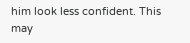him look less confident. This may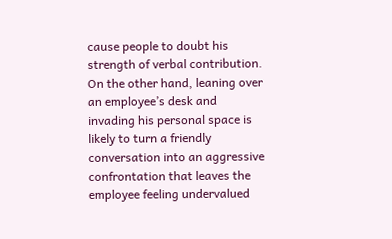cause people to doubt his strength of verbal contribution. On the other hand, leaning over an employee’s desk and invading his personal space is likely to turn a friendly conversation into an aggressive confrontation that leaves the employee feeling undervalued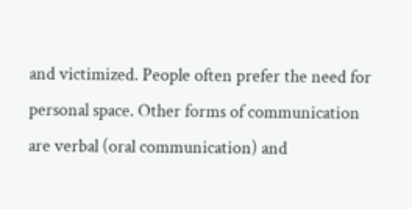and victimized. People often prefer the need for personal space. Other forms of communication are verbal (oral communication) and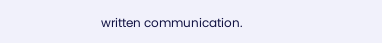written communication.